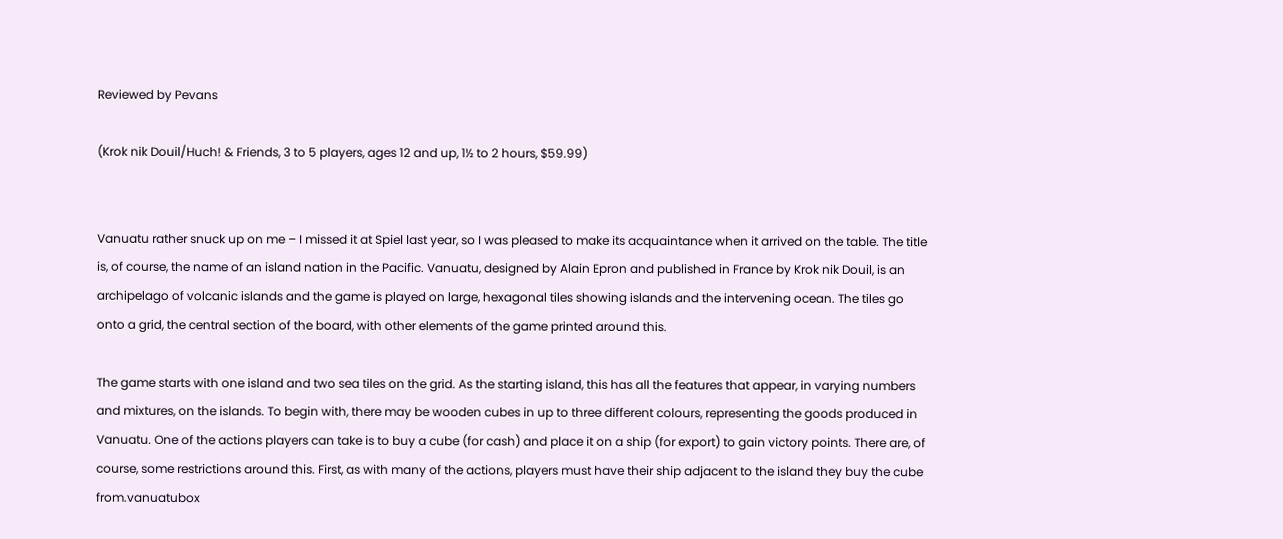Reviewed by Pevans

(Krok nik Douil/Huch! & Friends, 3 to 5 players, ages 12 and up, 1½ to 2 hours, $59.99)


Vanuatu rather snuck up on me – I missed it at Spiel last year, so I was pleased to make its acquaintance when it arrived on the table. The title is, of course, the name of an island nation in the Pacific. Vanuatu, designed by Alain Epron and published in France by Krok nik Douil, is an archipelago of volcanic islands and the game is played on large, hexagonal tiles showing islands and the intervening ocean. The tiles go onto a grid, the central section of the board, with other elements of the game printed around this.

The game starts with one island and two sea tiles on the grid. As the starting island, this has all the features that appear, in varying numbers and mixtures, on the islands. To begin with, there may be wooden cubes in up to three different colours, representing the goods produced in Vanuatu. One of the actions players can take is to buy a cube (for cash) and place it on a ship (for export) to gain victory points. There are, of course, some restrictions around this. First, as with many of the actions, players must have their ship adjacent to the island they buy the cube from.vanuatubox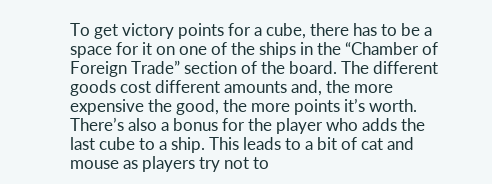To get victory points for a cube, there has to be a space for it on one of the ships in the “Chamber of Foreign Trade” section of the board. The different goods cost different amounts and, the more expensive the good, the more points it’s worth. There’s also a bonus for the player who adds the last cube to a ship. This leads to a bit of cat and mouse as players try not to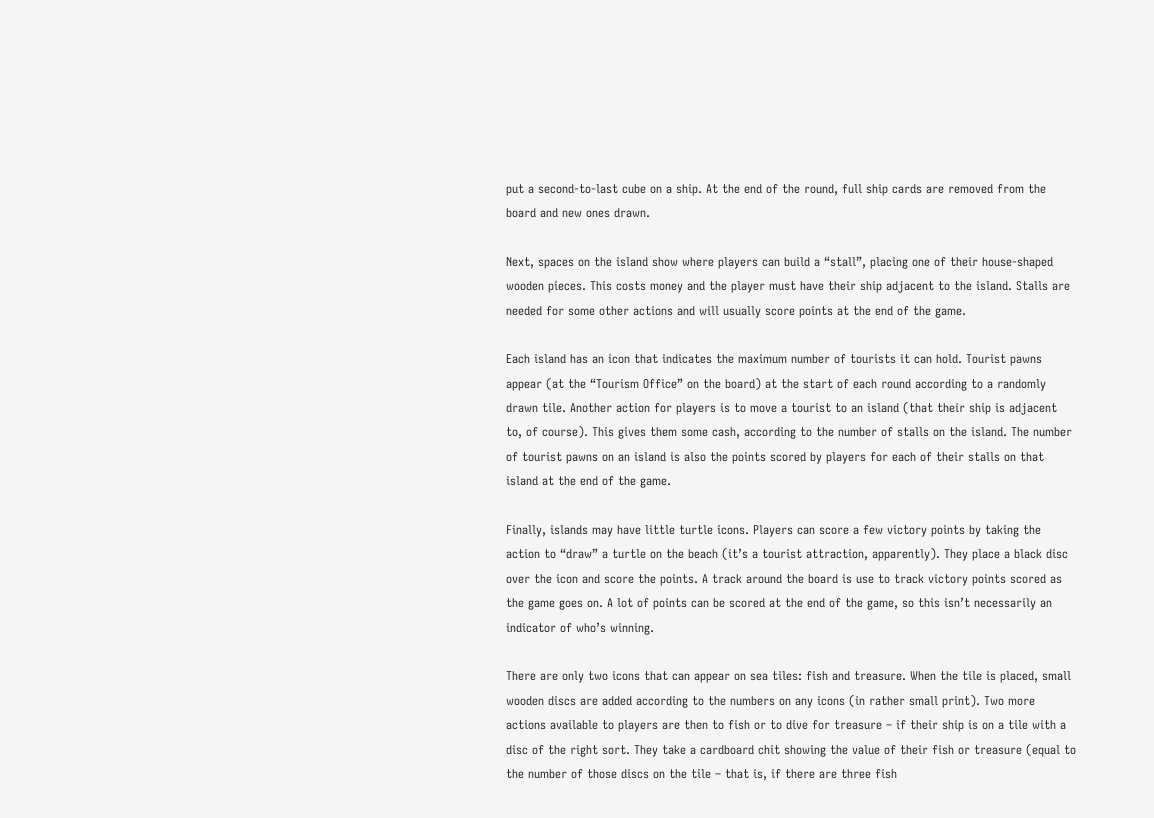put a second-to-last cube on a ship. At the end of the round, full ship cards are removed from the board and new ones drawn.

Next, spaces on the island show where players can build a “stall”, placing one of their house-shaped wooden pieces. This costs money and the player must have their ship adjacent to the island. Stalls are needed for some other actions and will usually score points at the end of the game.

Each island has an icon that indicates the maximum number of tourists it can hold. Tourist pawns appear (at the “Tourism Office” on the board) at the start of each round according to a randomly drawn tile. Another action for players is to move a tourist to an island (that their ship is adjacent to, of course). This gives them some cash, according to the number of stalls on the island. The number of tourist pawns on an island is also the points scored by players for each of their stalls on that island at the end of the game.

Finally, islands may have little turtle icons. Players can score a few victory points by taking the action to “draw” a turtle on the beach (it’s a tourist attraction, apparently). They place a black disc over the icon and score the points. A track around the board is use to track victory points scored as the game goes on. A lot of points can be scored at the end of the game, so this isn’t necessarily an indicator of who’s winning.

There are only two icons that can appear on sea tiles: fish and treasure. When the tile is placed, small wooden discs are added according to the numbers on any icons (in rather small print). Two more actions available to players are then to fish or to dive for treasure – if their ship is on a tile with a disc of the right sort. They take a cardboard chit showing the value of their fish or treasure (equal to the number of those discs on the tile – that is, if there are three fish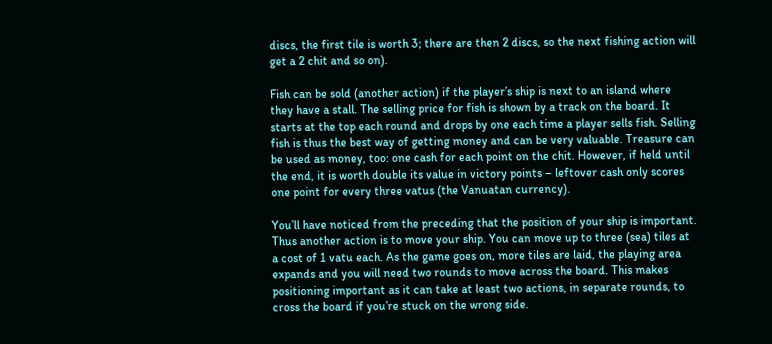discs, the first tile is worth 3; there are then 2 discs, so the next fishing action will get a 2 chit and so on).

Fish can be sold (another action) if the player’s ship is next to an island where they have a stall. The selling price for fish is shown by a track on the board. It starts at the top each round and drops by one each time a player sells fish. Selling fish is thus the best way of getting money and can be very valuable. Treasure can be used as money, too: one cash for each point on the chit. However, if held until the end, it is worth double its value in victory points – leftover cash only scores one point for every three vatus (the Vanuatan currency).

You’ll have noticed from the preceding that the position of your ship is important. Thus another action is to move your ship. You can move up to three (sea) tiles at a cost of 1 vatu each. As the game goes on, more tiles are laid, the playing area expands and you will need two rounds to move across the board. This makes positioning important as it can take at least two actions, in separate rounds, to cross the board if you’re stuck on the wrong side.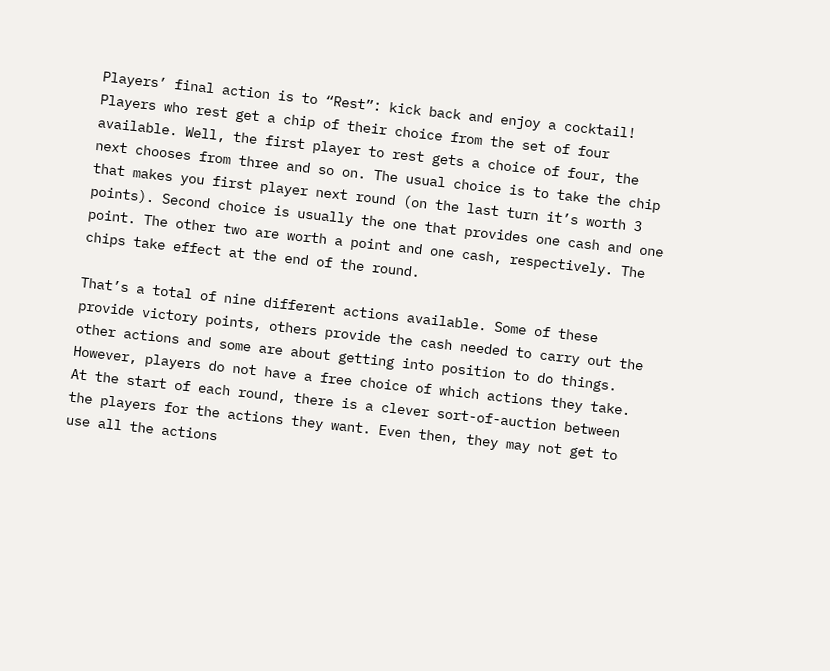Players’ final action is to “Rest”: kick back and enjoy a cocktail! Players who rest get a chip of their choice from the set of four available. Well, the first player to rest gets a choice of four, the next chooses from three and so on. The usual choice is to take the chip that makes you first player next round (on the last turn it’s worth 3 points). Second choice is usually the one that provides one cash and one point. The other two are worth a point and one cash, respectively. The chips take effect at the end of the round.

That’s a total of nine different actions available. Some of these provide victory points, others provide the cash needed to carry out the other actions and some are about getting into position to do things. However, players do not have a free choice of which actions they take. At the start of each round, there is a clever sort-of-auction between the players for the actions they want. Even then, they may not get to use all the actions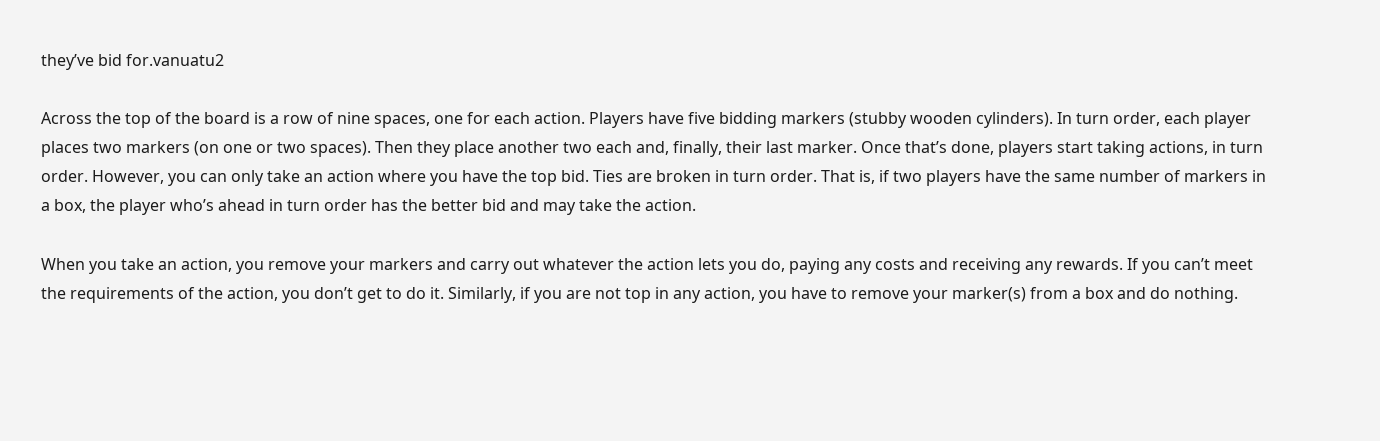they’ve bid for.vanuatu2

Across the top of the board is a row of nine spaces, one for each action. Players have five bidding markers (stubby wooden cylinders). In turn order, each player places two markers (on one or two spaces). Then they place another two each and, finally, their last marker. Once that’s done, players start taking actions, in turn order. However, you can only take an action where you have the top bid. Ties are broken in turn order. That is, if two players have the same number of markers in a box, the player who’s ahead in turn order has the better bid and may take the action.

When you take an action, you remove your markers and carry out whatever the action lets you do, paying any costs and receiving any rewards. If you can’t meet the requirements of the action, you don’t get to do it. Similarly, if you are not top in any action, you have to remove your marker(s) from a box and do nothing.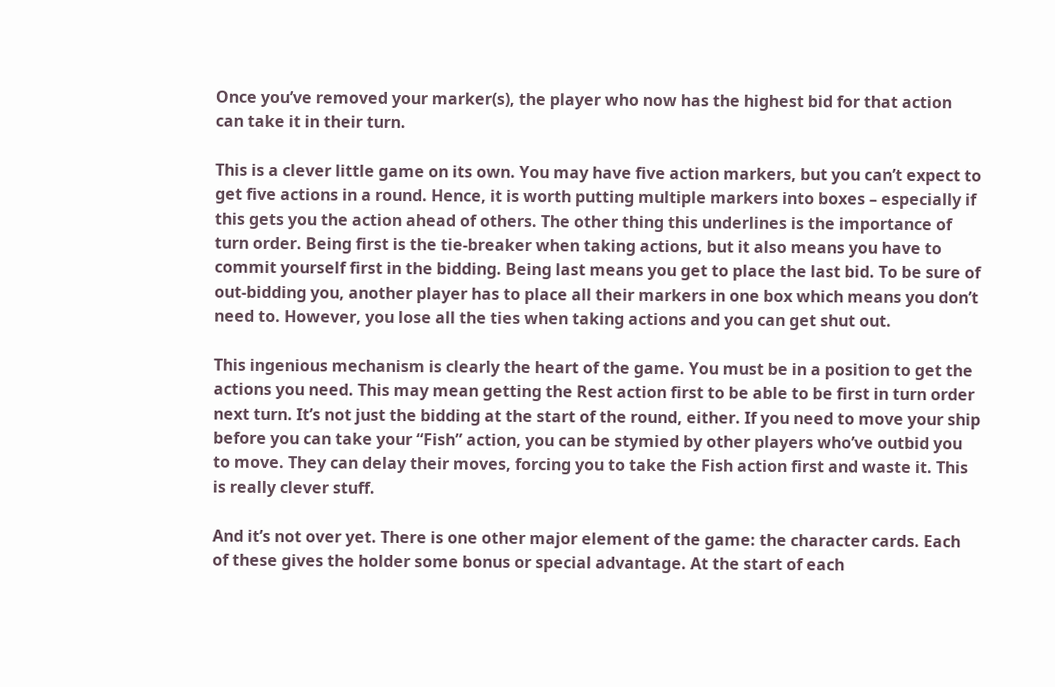Once you’ve removed your marker(s), the player who now has the highest bid for that action can take it in their turn.

This is a clever little game on its own. You may have five action markers, but you can’t expect to get five actions in a round. Hence, it is worth putting multiple markers into boxes – especially if this gets you the action ahead of others. The other thing this underlines is the importance of turn order. Being first is the tie-breaker when taking actions, but it also means you have to commit yourself first in the bidding. Being last means you get to place the last bid. To be sure of out-bidding you, another player has to place all their markers in one box which means you don’t need to. However, you lose all the ties when taking actions and you can get shut out.

This ingenious mechanism is clearly the heart of the game. You must be in a position to get the actions you need. This may mean getting the Rest action first to be able to be first in turn order next turn. It’s not just the bidding at the start of the round, either. If you need to move your ship before you can take your “Fish” action, you can be stymied by other players who’ve outbid you to move. They can delay their moves, forcing you to take the Fish action first and waste it. This is really clever stuff.

And it’s not over yet. There is one other major element of the game: the character cards. Each of these gives the holder some bonus or special advantage. At the start of each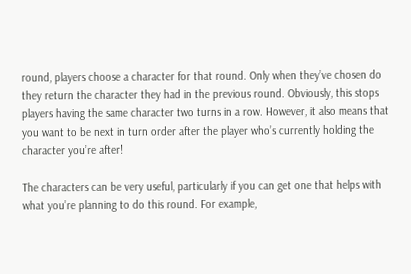round, players choose a character for that round. Only when they’ve chosen do they return the character they had in the previous round. Obviously, this stops players having the same character two turns in a row. However, it also means that you want to be next in turn order after the player who’s currently holding the character you’re after!

The characters can be very useful, particularly if you can get one that helps with what you’re planning to do this round. For example,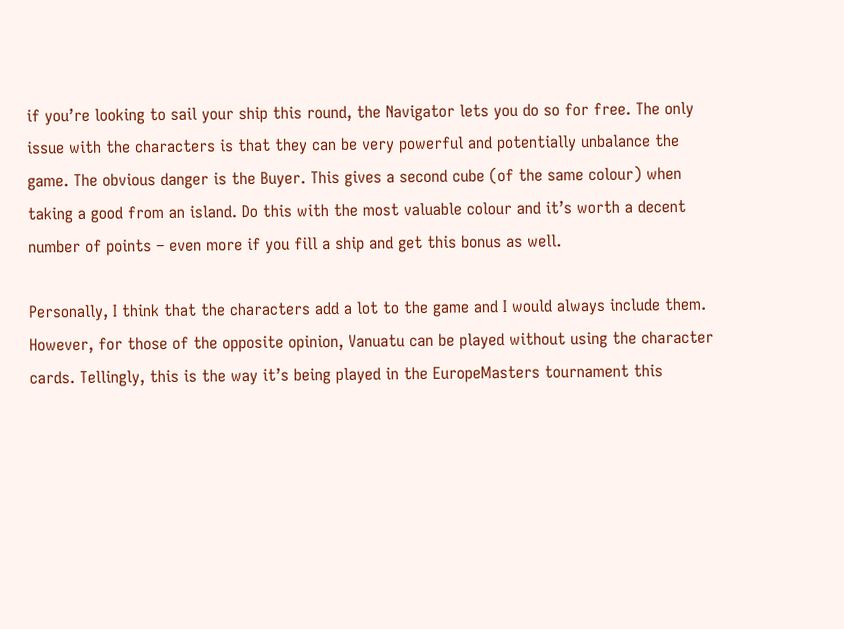if you’re looking to sail your ship this round, the Navigator lets you do so for free. The only issue with the characters is that they can be very powerful and potentially unbalance the game. The obvious danger is the Buyer. This gives a second cube (of the same colour) when taking a good from an island. Do this with the most valuable colour and it’s worth a decent number of points – even more if you fill a ship and get this bonus as well.

Personally, I think that the characters add a lot to the game and I would always include them. However, for those of the opposite opinion, Vanuatu can be played without using the character cards. Tellingly, this is the way it’s being played in the EuropeMasters tournament this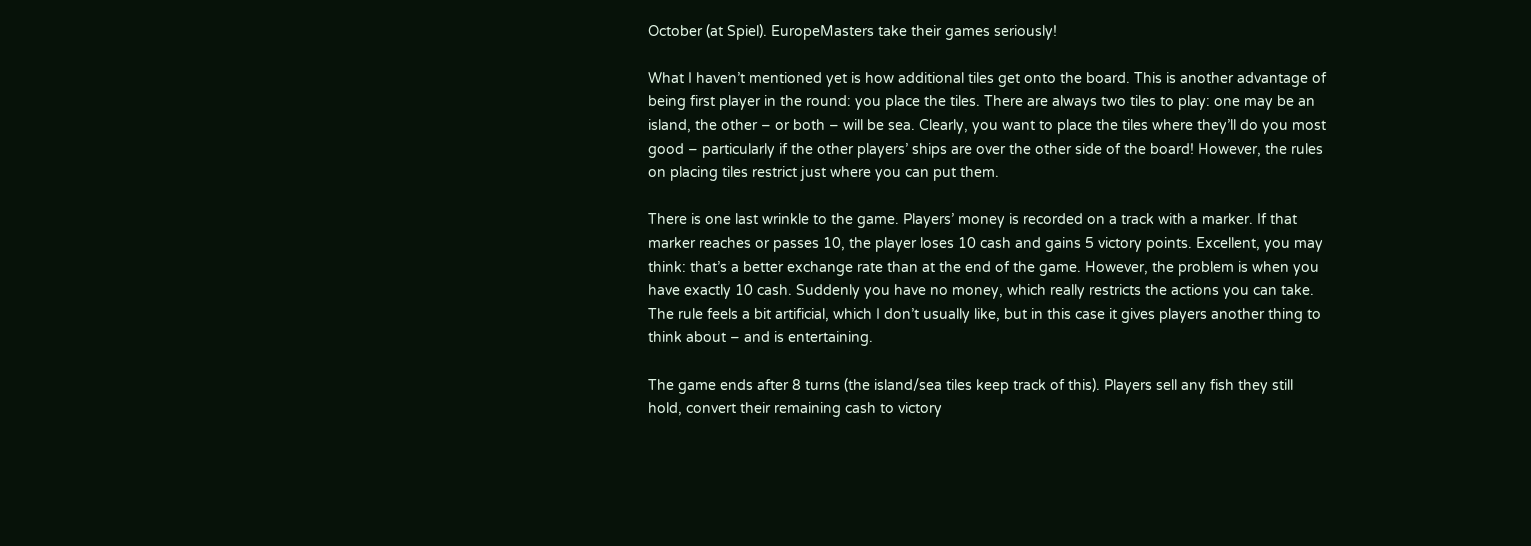October (at Spiel). EuropeMasters take their games seriously!

What I haven’t mentioned yet is how additional tiles get onto the board. This is another advantage of being first player in the round: you place the tiles. There are always two tiles to play: one may be an island, the other – or both – will be sea. Clearly, you want to place the tiles where they’ll do you most good – particularly if the other players’ ships are over the other side of the board! However, the rules on placing tiles restrict just where you can put them.

There is one last wrinkle to the game. Players’ money is recorded on a track with a marker. If that marker reaches or passes 10, the player loses 10 cash and gains 5 victory points. Excellent, you may think: that’s a better exchange rate than at the end of the game. However, the problem is when you have exactly 10 cash. Suddenly you have no money, which really restricts the actions you can take. The rule feels a bit artificial, which I don’t usually like, but in this case it gives players another thing to think about – and is entertaining.

The game ends after 8 turns (the island/sea tiles keep track of this). Players sell any fish they still hold, convert their remaining cash to victory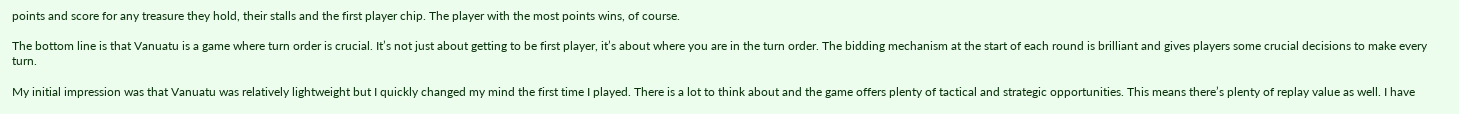points and score for any treasure they hold, their stalls and the first player chip. The player with the most points wins, of course.

The bottom line is that Vanuatu is a game where turn order is crucial. It’s not just about getting to be first player, it’s about where you are in the turn order. The bidding mechanism at the start of each round is brilliant and gives players some crucial decisions to make every turn.

My initial impression was that Vanuatu was relatively lightweight but I quickly changed my mind the first time I played. There is a lot to think about and the game offers plenty of tactical and strategic opportunities. This means there’s plenty of replay value as well. I have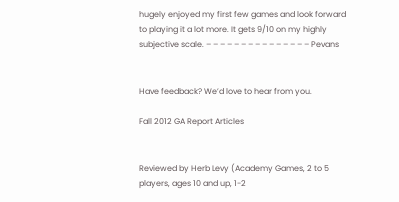hugely enjoyed my first few games and look forward to playing it a lot more. It gets 9/10 on my highly subjective scale. – – – – – – – – – – – – – – – Pevans


Have feedback? We’d love to hear from you.

Fall 2012 GA Report Articles


Reviewed by Herb Levy (Academy Games, 2 to 5 players, ages 10 and up, 1-2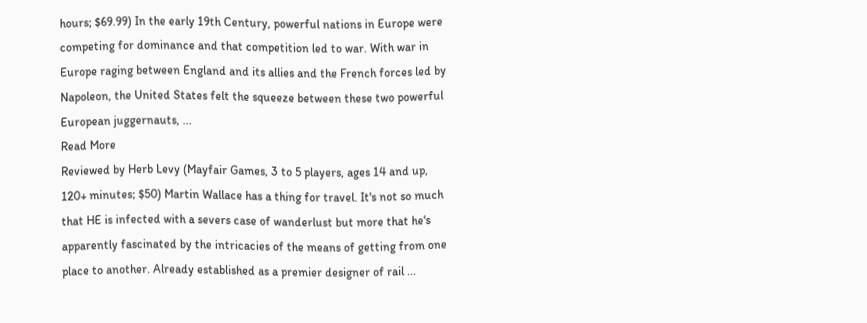hours; $69.99) In the early 19th Century, powerful nations in Europe were competing for dominance and that competition led to war. With war in Europe raging between England and its allies and the French forces led by Napoleon, the United States felt the squeeze between these two powerful European juggernauts, ...
Read More
Reviewed by Herb Levy (Mayfair Games, 3 to 5 players, ages 14 and up, 120+ minutes; $50) Martin Wallace has a thing for travel. It's not so much that HE is infected with a severs case of wanderlust but more that he's apparently fascinated by the intricacies of the means of getting from one place to another. Already established as a premier designer of rail ...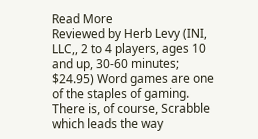Read More
Reviewed by Herb Levy (INI, LLC,, 2 to 4 players, ages 10 and up, 30-60 minutes; $24.95) Word games are one of the staples of gaming. There is, of course, Scrabble which leads the way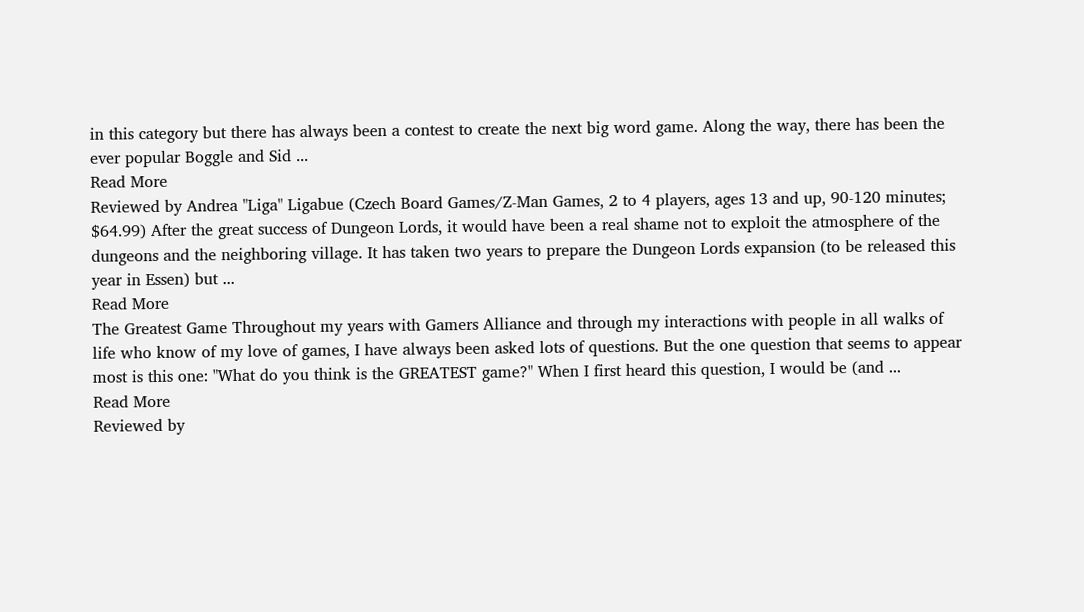in this category but there has always been a contest to create the next big word game. Along the way, there has been the ever popular Boggle and Sid ...
Read More
Reviewed by Andrea "Liga" Ligabue (Czech Board Games/Z-Man Games, 2 to 4 players, ages 13 and up, 90-120 minutes; $64.99) After the great success of Dungeon Lords, it would have been a real shame not to exploit the atmosphere of the dungeons and the neighboring village. It has taken two years to prepare the Dungeon Lords expansion (to be released this year in Essen) but ...
Read More
The Greatest Game Throughout my years with Gamers Alliance and through my interactions with people in all walks of life who know of my love of games, I have always been asked lots of questions. But the one question that seems to appear most is this one: "What do you think is the GREATEST game?" When I first heard this question, I would be (and ...
Read More
Reviewed by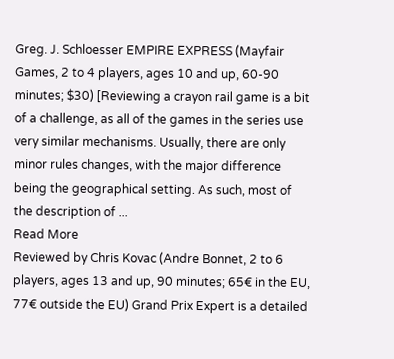Greg. J. Schloesser EMPIRE EXPRESS (Mayfair Games, 2 to 4 players, ages 10 and up, 60-90 minutes; $30) [Reviewing a crayon rail game is a bit of a challenge, as all of the games in the series use very similar mechanisms. Usually, there are only minor rules changes, with the major difference being the geographical setting. As such, most of the description of ...
Read More
Reviewed by Chris Kovac (Andre Bonnet, 2 to 6 players, ages 13 and up, 90 minutes; 65€ in the EU, 77€ outside the EU) Grand Prix Expert is a detailed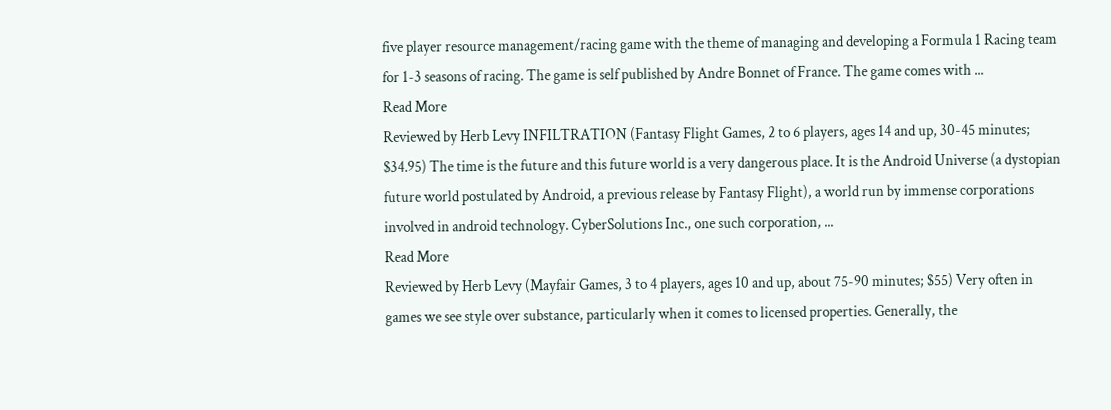five player resource management/racing game with the theme of managing and developing a Formula 1 Racing team for 1-3 seasons of racing. The game is self published by Andre Bonnet of France. The game comes with ...
Read More
Reviewed by Herb Levy INFILTRATION (Fantasy Flight Games, 2 to 6 players, ages 14 and up, 30-45 minutes; $34.95) The time is the future and this future world is a very dangerous place. It is the Android Universe (a dystopian future world postulated by Android, a previous release by Fantasy Flight), a world run by immense corporations involved in android technology. CyberSolutions Inc., one such corporation, ...
Read More
Reviewed by Herb Levy (Mayfair Games, 3 to 4 players, ages 10 and up, about 75-90 minutes; $55) Very often in games we see style over substance, particularly when it comes to licensed properties. Generally, the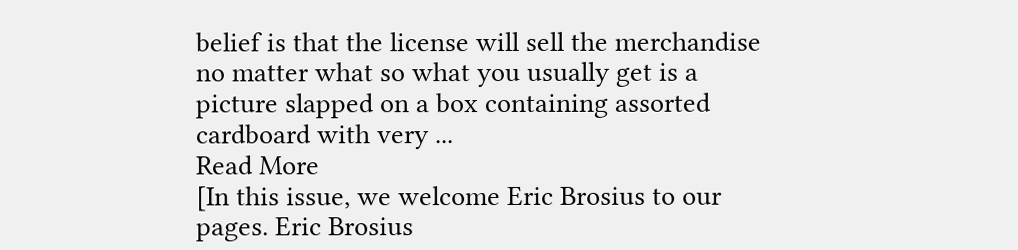belief is that the license will sell the merchandise no matter what so what you usually get is a picture slapped on a box containing assorted cardboard with very ...
Read More
[In this issue, we welcome Eric Brosius to our pages. Eric Brosius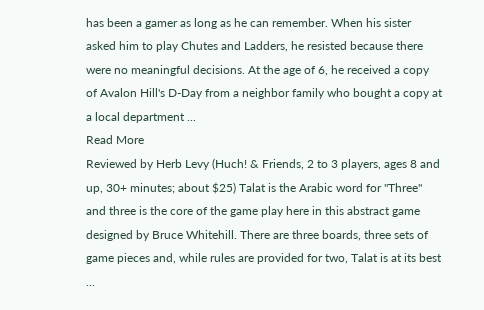has been a gamer as long as he can remember. When his sister asked him to play Chutes and Ladders, he resisted because there were no meaningful decisions. At the age of 6, he received a copy of Avalon Hill's D-Day from a neighbor family who bought a copy at a local department ...
Read More
Reviewed by Herb Levy (Huch! & Friends, 2 to 3 players, ages 8 and up, 30+ minutes; about $25) Talat is the Arabic word for "Three" and three is the core of the game play here in this abstract game designed by Bruce Whitehill. There are three boards, three sets of game pieces and, while rules are provided for two, Talat is at its best ...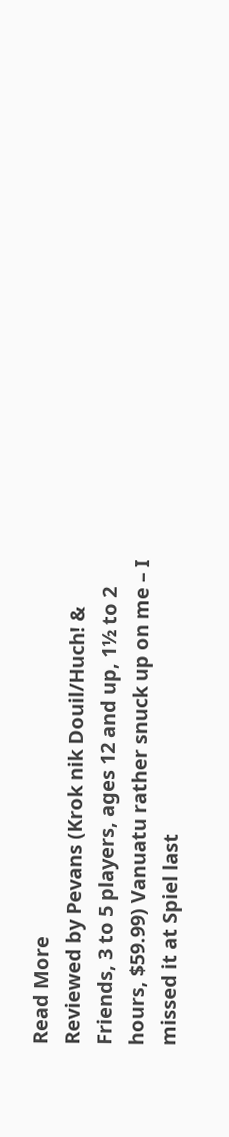Read More
Reviewed by Pevans (Krok nik Douil/Huch! & Friends, 3 to 5 players, ages 12 and up, 1½ to 2 hours, $59.99) Vanuatu rather snuck up on me – I missed it at Spiel last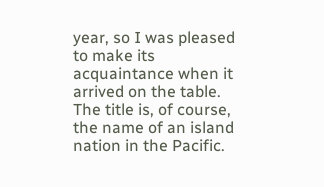year, so I was pleased to make its acquaintance when it arrived on the table. The title is, of course, the name of an island nation in the Pacific.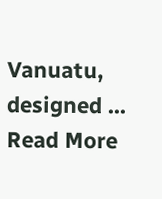Vanuatu, designed ...
Read More